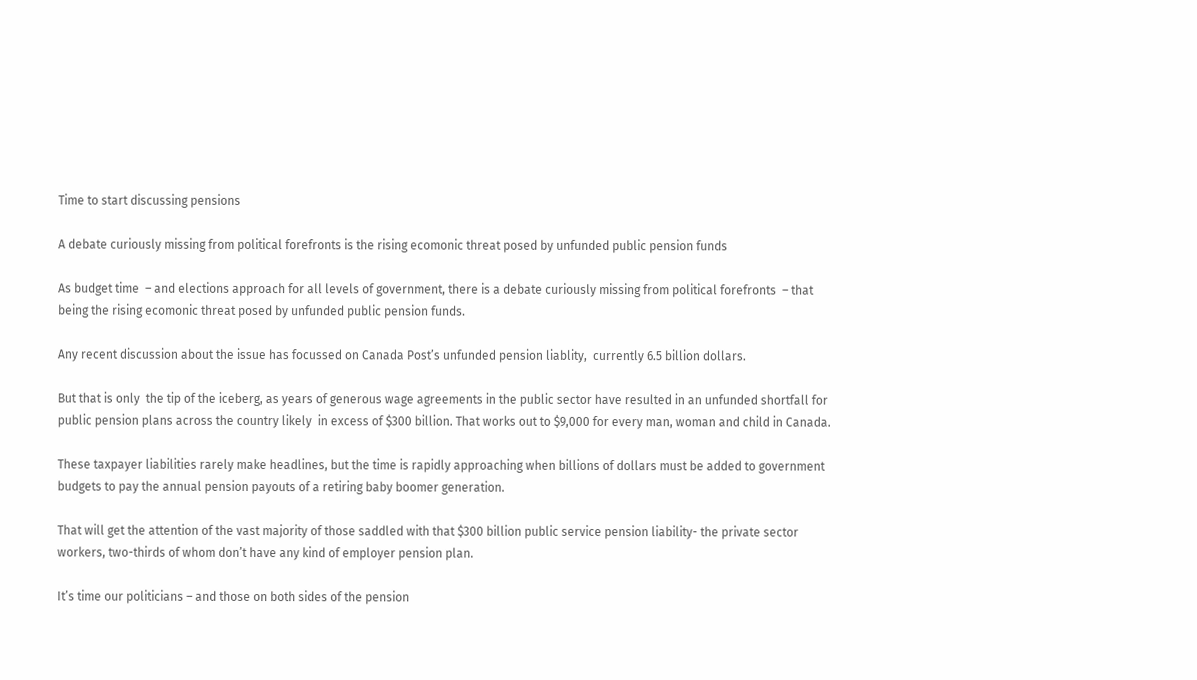Time to start discussing pensions

A debate curiously missing from political forefronts is the rising ecomonic threat posed by unfunded public pension funds

As budget time  – and elections approach for all levels of government, there is a debate curiously missing from political forefronts  – that being the rising ecomonic threat posed by unfunded public pension funds.

Any recent discussion about the issue has focussed on Canada Post’s unfunded pension liablity,  currently 6.5 billion dollars.

But that is only  the tip of the iceberg, as years of generous wage agreements in the public sector have resulted in an unfunded shortfall for public pension plans across the country likely  in excess of $300 billion. That works out to $9,000 for every man, woman and child in Canada.

These taxpayer liabilities rarely make headlines, but the time is rapidly approaching when billions of dollars must be added to government budgets to pay the annual pension payouts of a retiring baby boomer generation.

That will get the attention of the vast majority of those saddled with that $300 billion public service pension liability- the private sector workers, two-thirds of whom don’t have any kind of employer pension plan.

It’s time our politicians – and those on both sides of the pension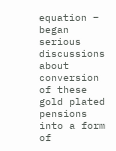equation – began  serious discussions about conversion of these gold plated pensions into a form of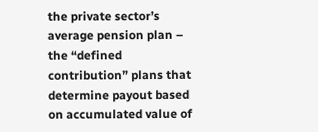the private sector’s average pension plan – the “defined contribution” plans that determine payout based on accumulated value of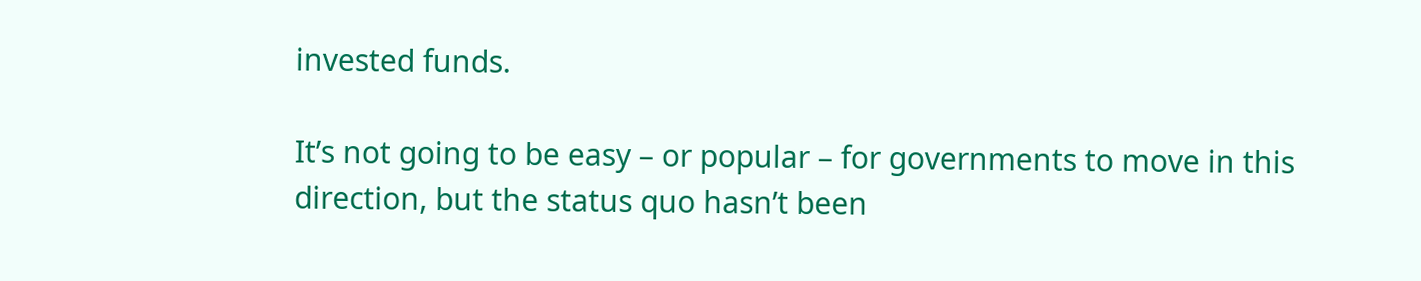invested funds.

It’s not going to be easy – or popular – for governments to move in this direction, but the status quo hasn’t been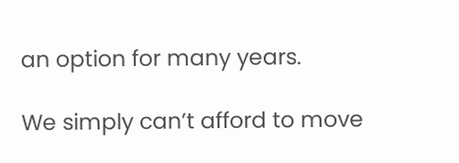an option for many years.

We simply can’t afford to move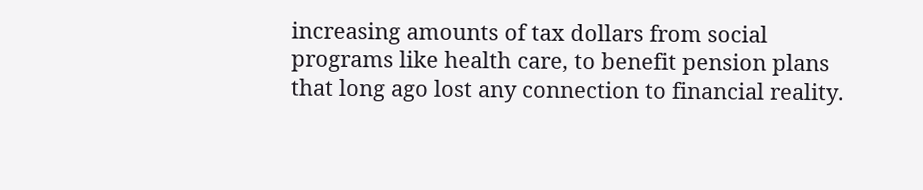increasing amounts of tax dollars from social programs like health care, to benefit pension plans that long ago lost any connection to financial reality.